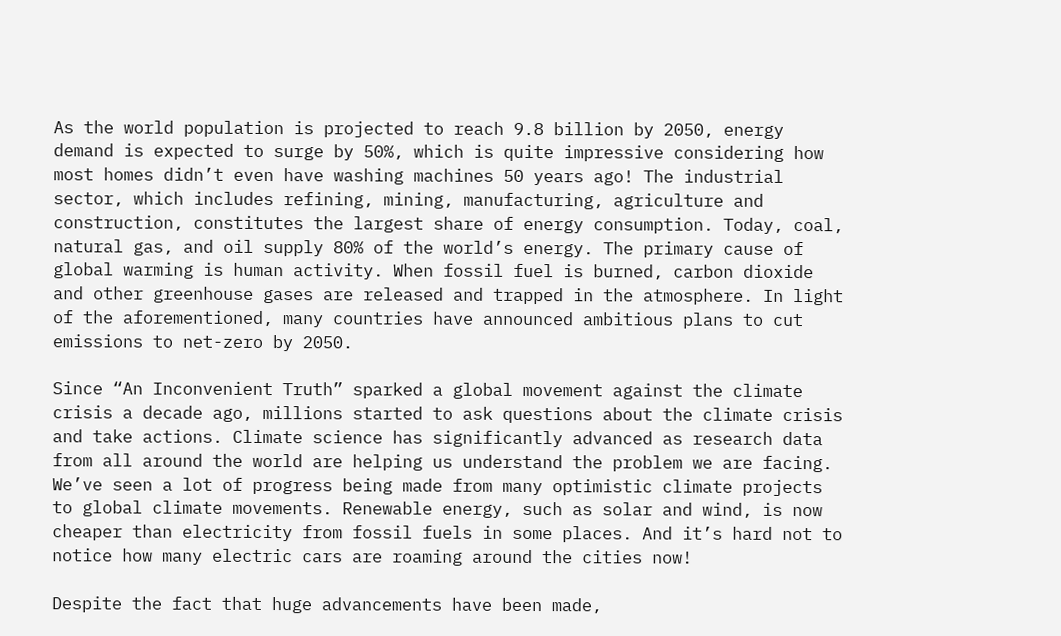As the world population is projected to reach 9.8 billion by 2050, energy demand is expected to surge by 50%, which is quite impressive considering how most homes didn’t even have washing machines 50 years ago! The industrial sector, which includes refining, mining, manufacturing, agriculture and construction, constitutes the largest share of energy consumption. Today, coal, natural gas, and oil supply 80% of the world’s energy. The primary cause of global warming is human activity. When fossil fuel is burned, carbon dioxide and other greenhouse gases are released and trapped in the atmosphere. In light of the aforementioned, many countries have announced ambitious plans to cut emissions to net-zero by 2050.

Since “An Inconvenient Truth” sparked a global movement against the climate crisis a decade ago, millions started to ask questions about the climate crisis and take actions. Climate science has significantly advanced as research data from all around the world are helping us understand the problem we are facing. We’ve seen a lot of progress being made from many optimistic climate projects to global climate movements. Renewable energy, such as solar and wind, is now cheaper than electricity from fossil fuels in some places. And it’s hard not to notice how many electric cars are roaming around the cities now!

Despite the fact that huge advancements have been made,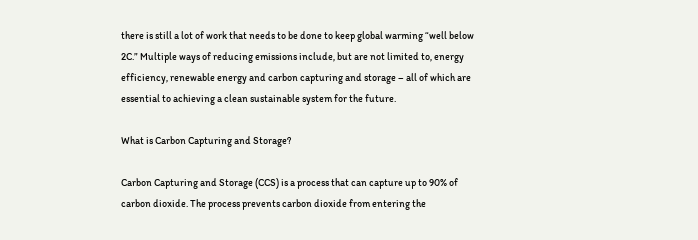there is still a lot of work that needs to be done to keep global warming “well below 2C.” Multiple ways of reducing emissions include, but are not limited to, energy efficiency, renewable energy and carbon capturing and storage – all of which are essential to achieving a clean sustainable system for the future.

What is Carbon Capturing and Storage?

Carbon Capturing and Storage (CCS) is a process that can capture up to 90% of carbon dioxide. The process prevents carbon dioxide from entering the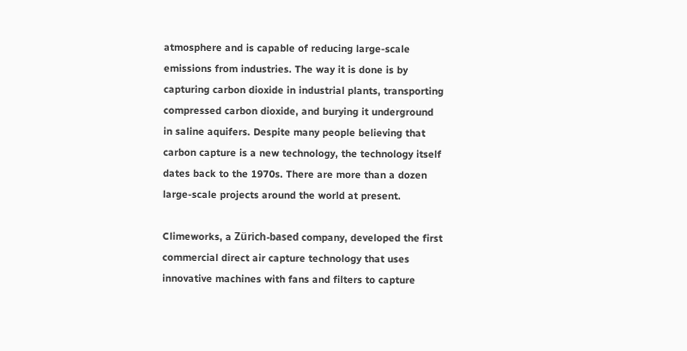atmosphere and is capable of reducing large-scale emissions from industries. The way it is done is by capturing carbon dioxide in industrial plants, transporting compressed carbon dioxide, and burying it underground in saline aquifers. Despite many people believing that carbon capture is a new technology, the technology itself dates back to the 1970s. There are more than a dozen large-scale projects around the world at present.

Climeworks, a Zürich-based company, developed the first commercial direct air capture technology that uses innovative machines with fans and filters to capture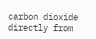carbon dioxide directly from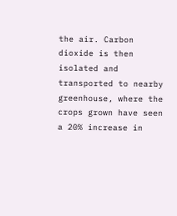the air. Carbon dioxide is then isolated and transported to nearby greenhouse, where the crops grown have seen a 20% increase in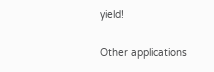yield!

Other applications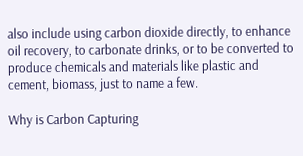also include using carbon dioxide directly, to enhance oil recovery, to carbonate drinks, or to be converted to produce chemicals and materials like plastic and cement, biomass, just to name a few.

Why is Carbon Capturing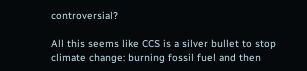controversial?

All this seems like CCS is a silver bullet to stop climate change: burning fossil fuel and then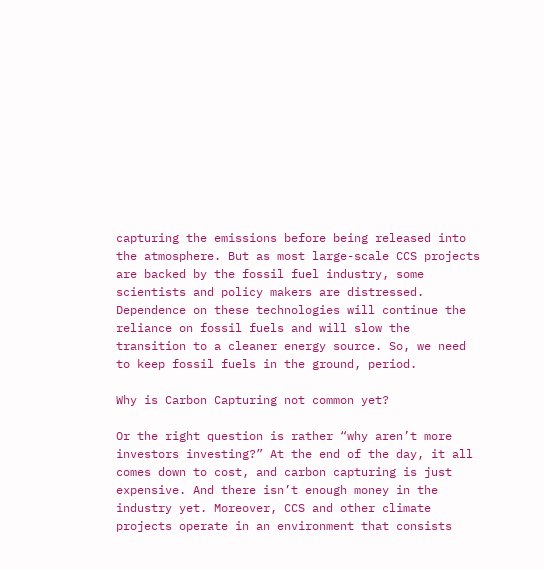capturing the emissions before being released into the atmosphere. But as most large-scale CCS projects are backed by the fossil fuel industry, some scientists and policy makers are distressed. Dependence on these technologies will continue the reliance on fossil fuels and will slow the transition to a cleaner energy source. So, we need to keep fossil fuels in the ground, period.

Why is Carbon Capturing not common yet?

Or the right question is rather “why aren’t more investors investing?” At the end of the day, it all comes down to cost, and carbon capturing is just expensive. And there isn’t enough money in the industry yet. Moreover, CCS and other climate projects operate in an environment that consists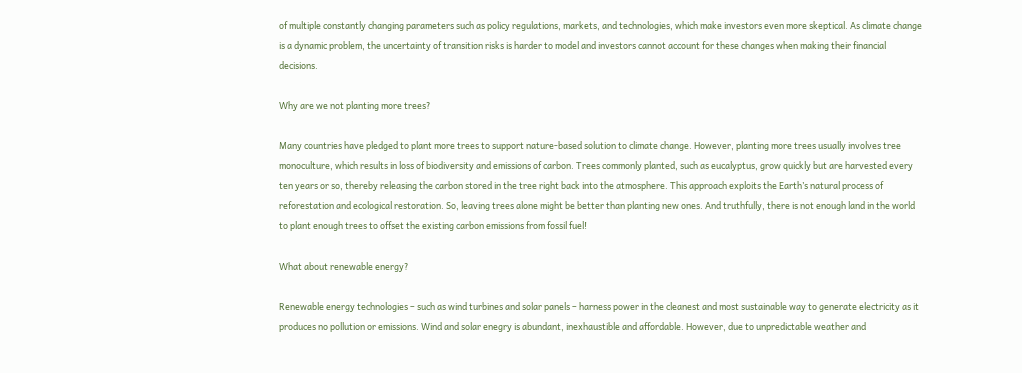of multiple constantly changing parameters such as policy regulations, markets, and technologies, which make investors even more skeptical. As climate change is a dynamic problem, the uncertainty of transition risks is harder to model and investors cannot account for these changes when making their financial decisions.

Why are we not planting more trees?

Many countries have pledged to plant more trees to support nature-based solution to climate change. However, planting more trees usually involves tree monoculture, which results in loss of biodiversity and emissions of carbon. Trees commonly planted, such as eucalyptus, grow quickly but are harvested every ten years or so, thereby releasing the carbon stored in the tree right back into the atmosphere. This approach exploits the Earth’s natural process of reforestation and ecological restoration. So, leaving trees alone might be better than planting new ones. And truthfully, there is not enough land in the world to plant enough trees to offset the existing carbon emissions from fossil fuel!

What about renewable energy?

Renewable energy technologies – such as wind turbines and solar panels – harness power in the cleanest and most sustainable way to generate electricity as it produces no pollution or emissions. Wind and solar enegry is abundant, inexhaustible and affordable. However, due to unpredictable weather and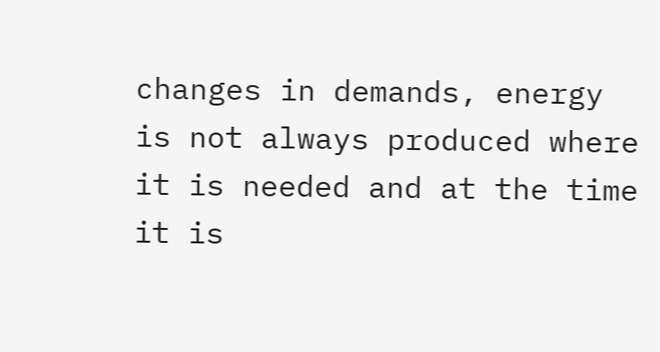changes in demands, energy is not always produced where it is needed and at the time it is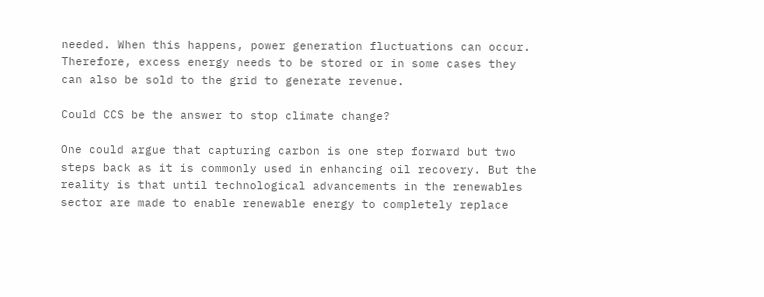needed. When this happens, power generation fluctuations can occur. Therefore, excess energy needs to be stored or in some cases they can also be sold to the grid to generate revenue.

Could CCS be the answer to stop climate change?

One could argue that capturing carbon is one step forward but two steps back as it is commonly used in enhancing oil recovery. But the reality is that until technological advancements in the renewables sector are made to enable renewable energy to completely replace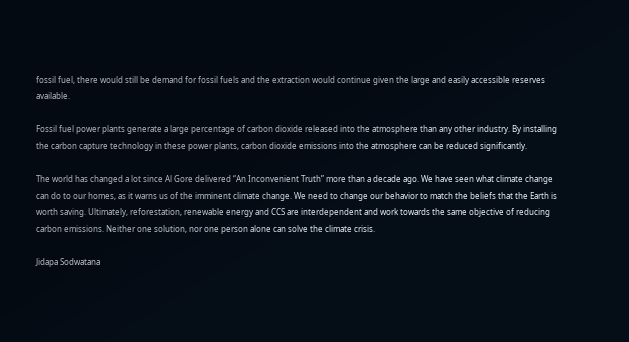fossil fuel, there would still be demand for fossil fuels and the extraction would continue given the large and easily accessible reserves available.

Fossil fuel power plants generate a large percentage of carbon dioxide released into the atmosphere than any other industry. By installing the carbon capture technology in these power plants, carbon dioxide emissions into the atmosphere can be reduced significantly.

The world has changed a lot since Al Gore delivered “An Inconvenient Truth” more than a decade ago. We have seen what climate change can do to our homes, as it warns us of the imminent climate change. We need to change our behavior to match the beliefs that the Earth is worth saving. Ultimately, reforestation, renewable energy and CCS are interdependent and work towards the same objective of reducing carbon emissions. Neither one solution, nor one person alone can solve the climate crisis.

Jidapa Sodwatana